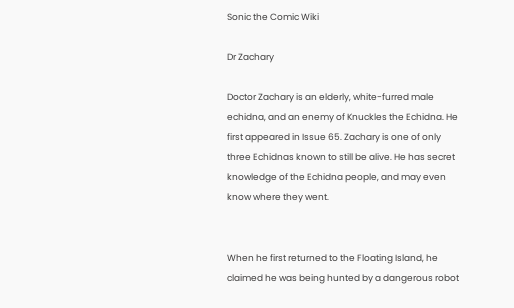Sonic the Comic Wiki

Dr Zachary

Doctor Zachary is an elderly, white-furred male echidna, and an enemy of Knuckles the Echidna. He first appeared in Issue 65. Zachary is one of only three Echidnas known to still be alive. He has secret knowledge of the Echidna people, and may even know where they went.


When he first returned to the Floating Island, he claimed he was being hunted by a dangerous robot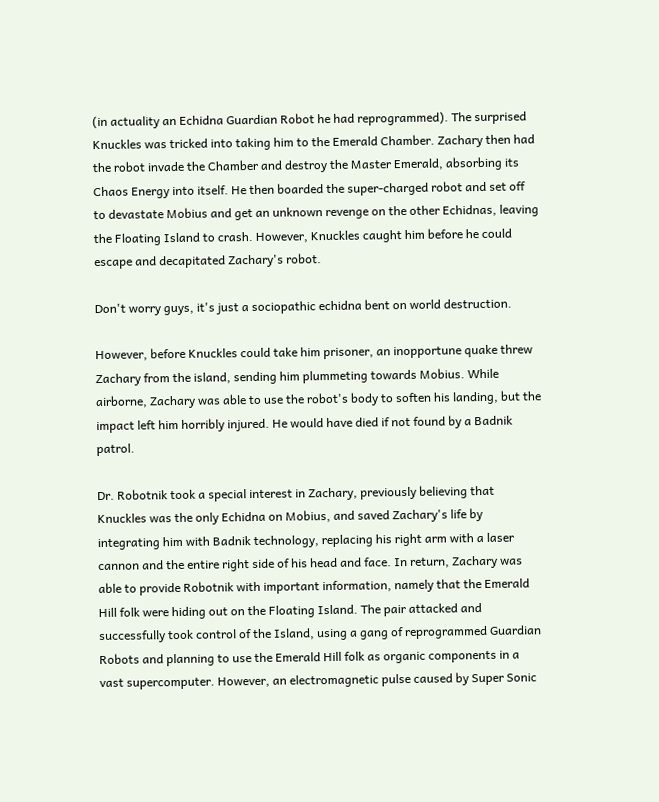(in actuality an Echidna Guardian Robot he had reprogrammed). The surprised Knuckles was tricked into taking him to the Emerald Chamber. Zachary then had the robot invade the Chamber and destroy the Master Emerald, absorbing its Chaos Energy into itself. He then boarded the super-charged robot and set off to devastate Mobius and get an unknown revenge on the other Echidnas, leaving the Floating Island to crash. However, Knuckles caught him before he could escape and decapitated Zachary's robot.

Don't worry guys, it's just a sociopathic echidna bent on world destruction.

However, before Knuckles could take him prisoner, an inopportune quake threw Zachary from the island, sending him plummeting towards Mobius. While airborne, Zachary was able to use the robot's body to soften his landing, but the impact left him horribly injured. He would have died if not found by a Badnik patrol.

Dr. Robotnik took a special interest in Zachary, previously believing that Knuckles was the only Echidna on Mobius, and saved Zachary's life by integrating him with Badnik technology, replacing his right arm with a laser cannon and the entire right side of his head and face. In return, Zachary was able to provide Robotnik with important information, namely that the Emerald Hill folk were hiding out on the Floating Island. The pair attacked and successfully took control of the Island, using a gang of reprogrammed Guardian Robots and planning to use the Emerald Hill folk as organic components in a vast supercomputer. However, an electromagnetic pulse caused by Super Sonic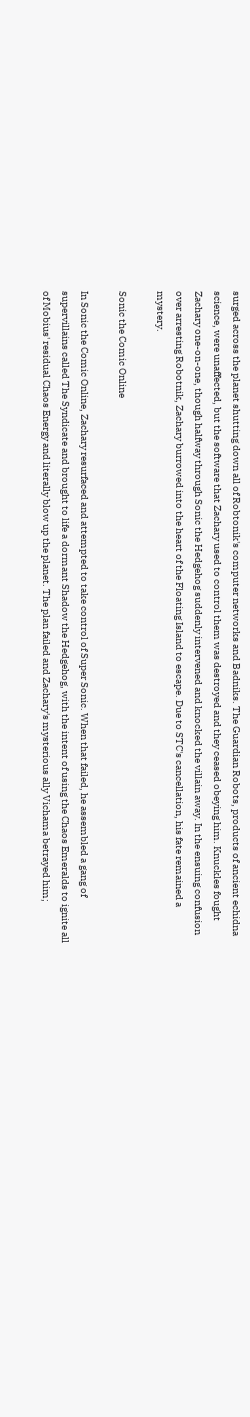surged across the planet shutting down all of Robtonik's computer networks and Badniks. The Guardian Robots, products of ancient echidna science, were unaffected, but the software that Zachary used to control them was destroyed and they ceased obeying him. Knuckles fought Zachary one-on-one, though halfway through Sonic the Hedgehog suddenly intervened and knocked the villain away. In the ensuing confusion over arresting Robotnik, Zachary burrowed into the heart of the Floating Island to escape. Due to STC's cancellation, his fate remained a mystery.

Sonic the Comic Online

In Sonic the Comic Online, Zachary resurfaced and attempted to take control of Super Sonic. When that failed, he assembled a gang of supervillains called The Syndicate and brought to life a dormant Shadow the Hedgehog, with the intent of using the Chaos Emeralds to ignite all of Mobius' residual Chaos Energy and literally blow up the planet. The plan failed and Zachary's mysterious ally Vichama betrayed him;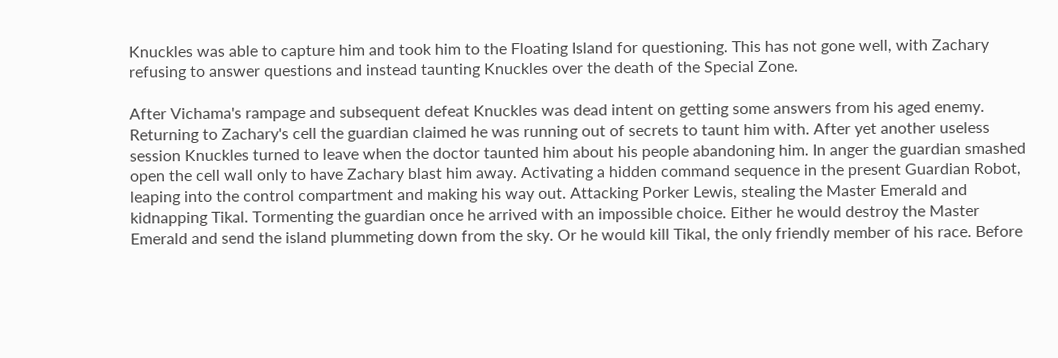Knuckles was able to capture him and took him to the Floating Island for questioning. This has not gone well, with Zachary refusing to answer questions and instead taunting Knuckles over the death of the Special Zone.

After Vichama's rampage and subsequent defeat Knuckles was dead intent on getting some answers from his aged enemy. Returning to Zachary's cell the guardian claimed he was running out of secrets to taunt him with. After yet another useless session Knuckles turned to leave when the doctor taunted him about his people abandoning him. In anger the guardian smashed open the cell wall only to have Zachary blast him away. Activating a hidden command sequence in the present Guardian Robot, leaping into the control compartment and making his way out. Attacking Porker Lewis, stealing the Master Emerald and kidnapping Tikal. Tormenting the guardian once he arrived with an impossible choice. Either he would destroy the Master Emerald and send the island plummeting down from the sky. Or he would kill Tikal, the only friendly member of his race. Before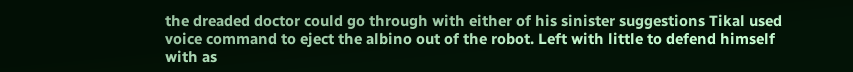the dreaded doctor could go through with either of his sinister suggestions Tikal used voice command to eject the albino out of the robot. Left with little to defend himself with as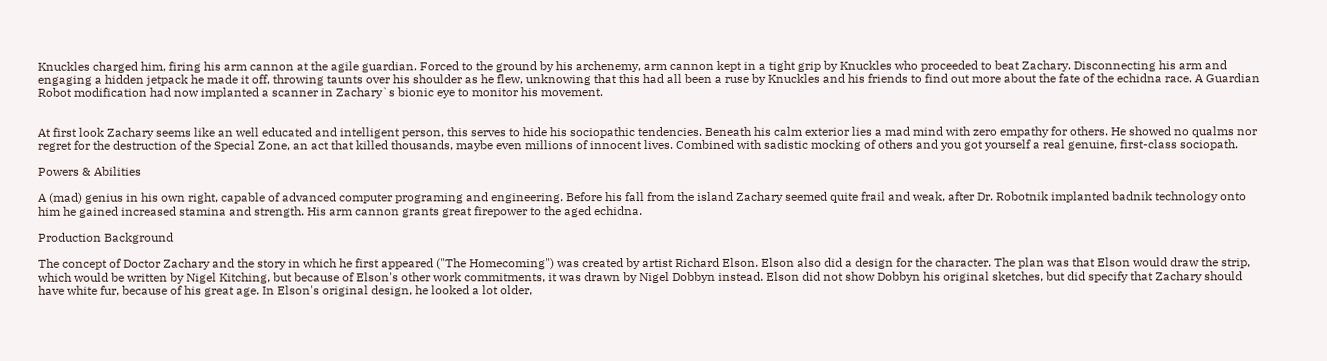Knuckles charged him, firing his arm cannon at the agile guardian. Forced to the ground by his archenemy, arm cannon kept in a tight grip by Knuckles who proceeded to beat Zachary. Disconnecting his arm and engaging a hidden jetpack he made it off, throwing taunts over his shoulder as he flew, unknowing that this had all been a ruse by Knuckles and his friends to find out more about the fate of the echidna race. A Guardian Robot modification had now implanted a scanner in Zachary`s bionic eye to monitor his movement.


At first look Zachary seems like an well educated and intelligent person, this serves to hide his sociopathic tendencies. Beneath his calm exterior lies a mad mind with zero empathy for others. He showed no qualms nor regret for the destruction of the Special Zone, an act that killed thousands, maybe even millions of innocent lives. Combined with sadistic mocking of others and you got yourself a real genuine, first-class sociopath.

Powers & Abilities

A (mad) genius in his own right, capable of advanced computer programing and engineering. Before his fall from the island Zachary seemed quite frail and weak, after Dr. Robotnik implanted badnik technology onto him he gained increased stamina and strength. His arm cannon grants great firepower to the aged echidna.

Production Background

The concept of Doctor Zachary and the story in which he first appeared ("The Homecoming") was created by artist Richard Elson. Elson also did a design for the character. The plan was that Elson would draw the strip, which would be written by Nigel Kitching, but because of Elson's other work commitments, it was drawn by Nigel Dobbyn instead. Elson did not show Dobbyn his original sketches, but did specify that Zachary should have white fur, because of his great age. In Elson's original design, he looked a lot older,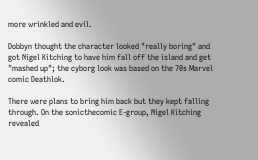more wrinkled and evil.

Dobbyn thought the character looked "really boring" and got Nigel Kitching to have him fall off the island and get "mashed up"; the cyborg look was based on the 70s Marvel comic Deathlok.

There were plans to bring him back but they kept falling through. On the sonicthecomic E-group, Nigel Kitching revealed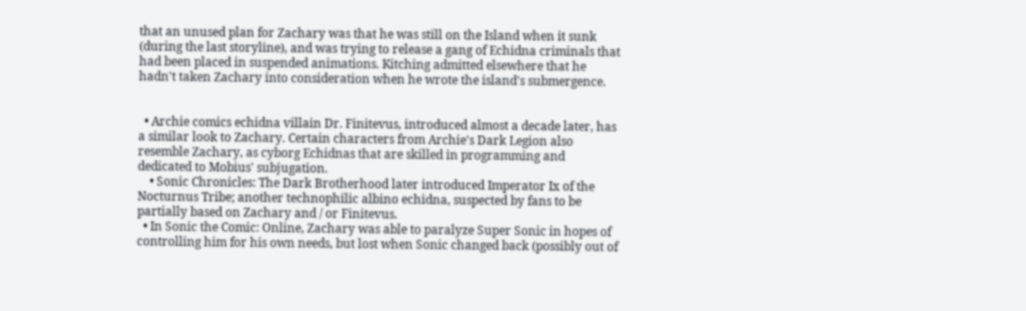that an unused plan for Zachary was that he was still on the Island when it sunk (during the last storyline), and was trying to release a gang of Echidna criminals that had been placed in suspended animations. Kitching admitted elsewhere that he hadn't taken Zachary into consideration when he wrote the island's submergence.


  • Archie comics echidna villain Dr. Finitevus, introduced almost a decade later, has a similar look to Zachary. Certain characters from Archie's Dark Legion also resemble Zachary, as cyborg Echidnas that are skilled in programming and dedicated to Mobius' subjugation.
    • Sonic Chronicles: The Dark Brotherhood later introduced Imperator Ix of the Nocturnus Tribe; another technophilic albino echidna, suspected by fans to be partially based on Zachary and / or Finitevus.
  • In Sonic the Comic: Online, Zachary was able to paralyze Super Sonic in hopes of controlling him for his own needs, but lost when Sonic changed back (possibly out of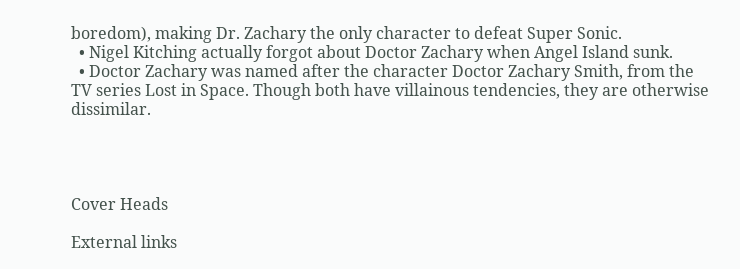boredom), making Dr. Zachary the only character to defeat Super Sonic.
  • Nigel Kitching actually forgot about Doctor Zachary when Angel Island sunk.
  • Doctor Zachary was named after the character Doctor Zachary Smith, from the TV series Lost in Space. Though both have villainous tendencies, they are otherwise dissimilar.




Cover Heads

External links